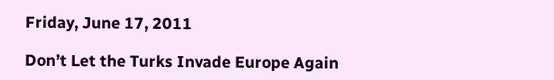Friday, June 17, 2011

Don’t Let the Turks Invade Europe Again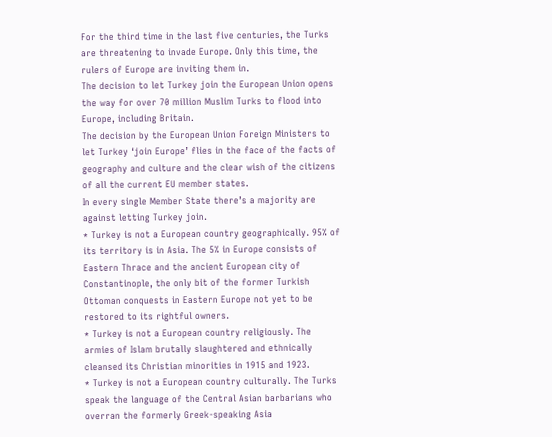For the third time in the last five centuries, the Turks are threatening to invade Europe. Only this time, the rulers of Europe are inviting them in.
The decision to let Turkey join the European Union opens the way for over 70 million Muslim Turks to flood into Europe, including Britain.
The decision by the European Union Foreign Ministers to let Turkey ‘join Europe’ flies in the face of the facts of geography and culture and the clear wish of the citizens of all the current EU member states.
In every single Member State there’s a majority are against letting Turkey join.
* Turkey is not a European country geographically. 95% of its territory is in Asia. The 5% in Europe consists of Eastern Thrace and the ancient European city of Constantinople, the only bit of the former Turkish Ottoman conquests in Eastern Europe not yet to be restored to its rightful owners.
* Turkey is not a European country religiously. The armies of Islam brutally slaughtered and ethnically cleansed its Christian minorities in 1915 and 1923.
* Turkey is not a European country culturally. The Turks speak the language of the Central Asian barbarians who overran the formerly Greek-speaking Asia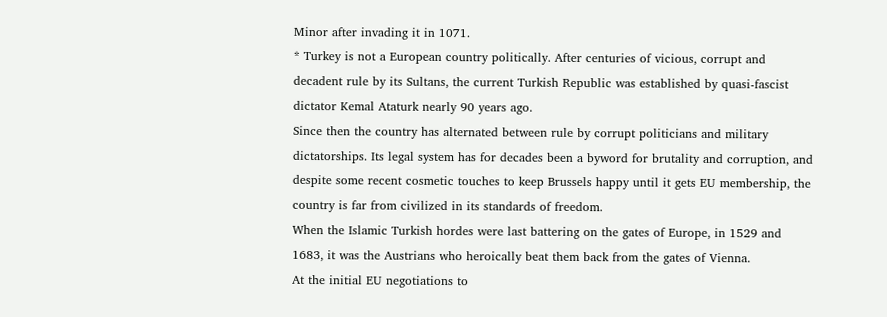Minor after invading it in 1071.
* Turkey is not a European country politically. After centuries of vicious, corrupt and decadent rule by its Sultans, the current Turkish Republic was established by quasi-fascist dictator Kemal Ataturk nearly 90 years ago.
Since then the country has alternated between rule by corrupt politicians and military dictatorships. Its legal system has for decades been a byword for brutality and corruption, and despite some recent cosmetic touches to keep Brussels happy until it gets EU membership, the country is far from civilized in its standards of freedom.
When the Islamic Turkish hordes were last battering on the gates of Europe, in 1529 and 1683, it was the Austrians who heroically beat them back from the gates of Vienna.
At the initial EU negotiations to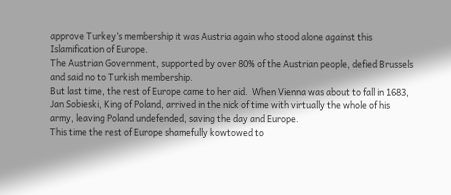approve Turkey’s membership it was Austria again who stood alone against this Islamification of Europe.
The Austrian Government, supported by over 80% of the Austrian people, defied Brussels and said no to Turkish membership.
But last time, the rest of Europe came to her aid.  When Vienna was about to fall in 1683, Jan Sobieski, King of Poland, arrived in the nick of time with virtually the whole of his army, leaving Poland undefended, saving the day and Europe.
This time the rest of Europe shamefully kowtowed to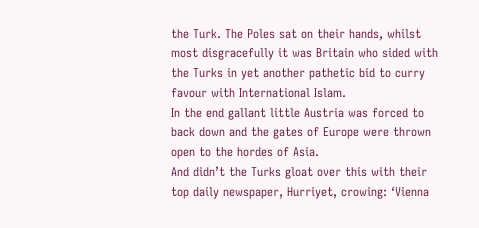the Turk. The Poles sat on their hands, whilst most disgracefully it was Britain who sided with the Turks in yet another pathetic bid to curry favour with International Islam.
In the end gallant little Austria was forced to back down and the gates of Europe were thrown open to the hordes of Asia.
And didn’t the Turks gloat over this with their top daily newspaper, Hurriyet, crowing: ‘Vienna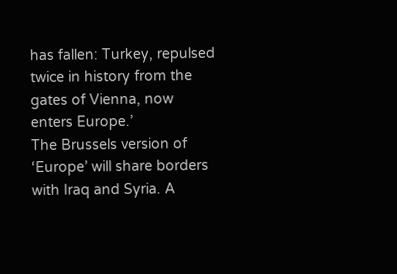has fallen: Turkey, repulsed twice in history from the gates of Vienna, now enters Europe.’
The Brussels version of ‘Europe’ will share borders with Iraq and Syria. A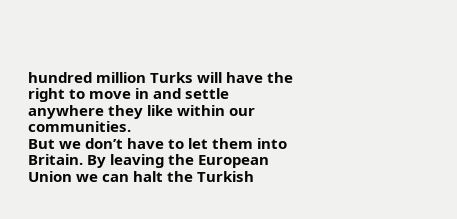hundred million Turks will have the right to move in and settle anywhere they like within our communities.
But we don’t have to let them into Britain. By leaving the European Union we can halt the Turkish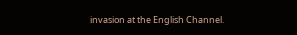invasion at the English Channel.